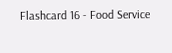Flashcard 16 - Food Service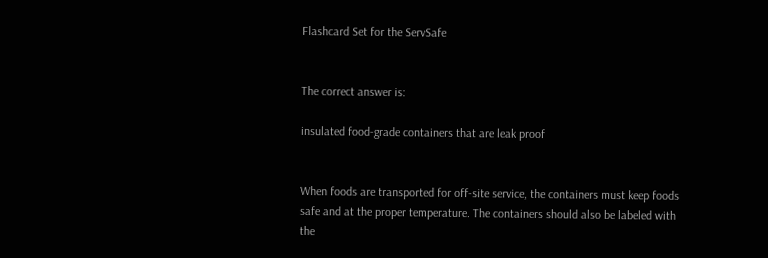Flashcard Set for the ServSafe


The correct answer is:

insulated food-grade containers that are leak proof


When foods are transported for off-site service, the containers must keep foods safe and at the proper temperature. The containers should also be labeled with the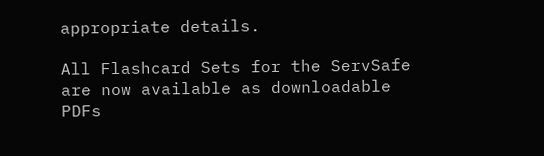appropriate details.

All Flashcard Sets for the ServSafe are now available as downloadable PDFs